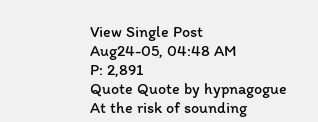View Single Post
Aug24-05, 04:48 AM
P: 2,891
Quote Quote by hypnagogue
At the risk of sounding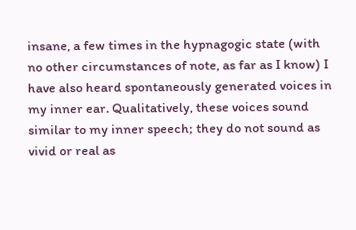insane, a few times in the hypnagogic state (with no other circumstances of note, as far as I know) I have also heard spontaneously generated voices in my inner ear. Qualitatively, these voices sound similar to my inner speech; they do not sound as vivid or real as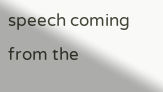speech coming from the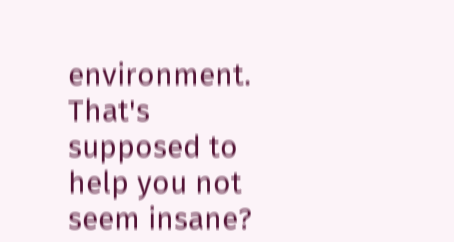environment.
That's supposed to help you not seem insane?